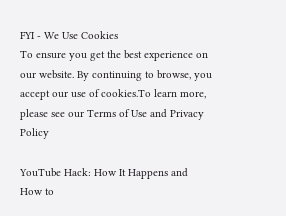FYI - We Use Cookies
To ensure you get the best experience on our website. By continuing to browse, you accept our use of cookies.To learn more, please see our Terms of Use and Privacy Policy

YouTube Hack: How It Happens and How to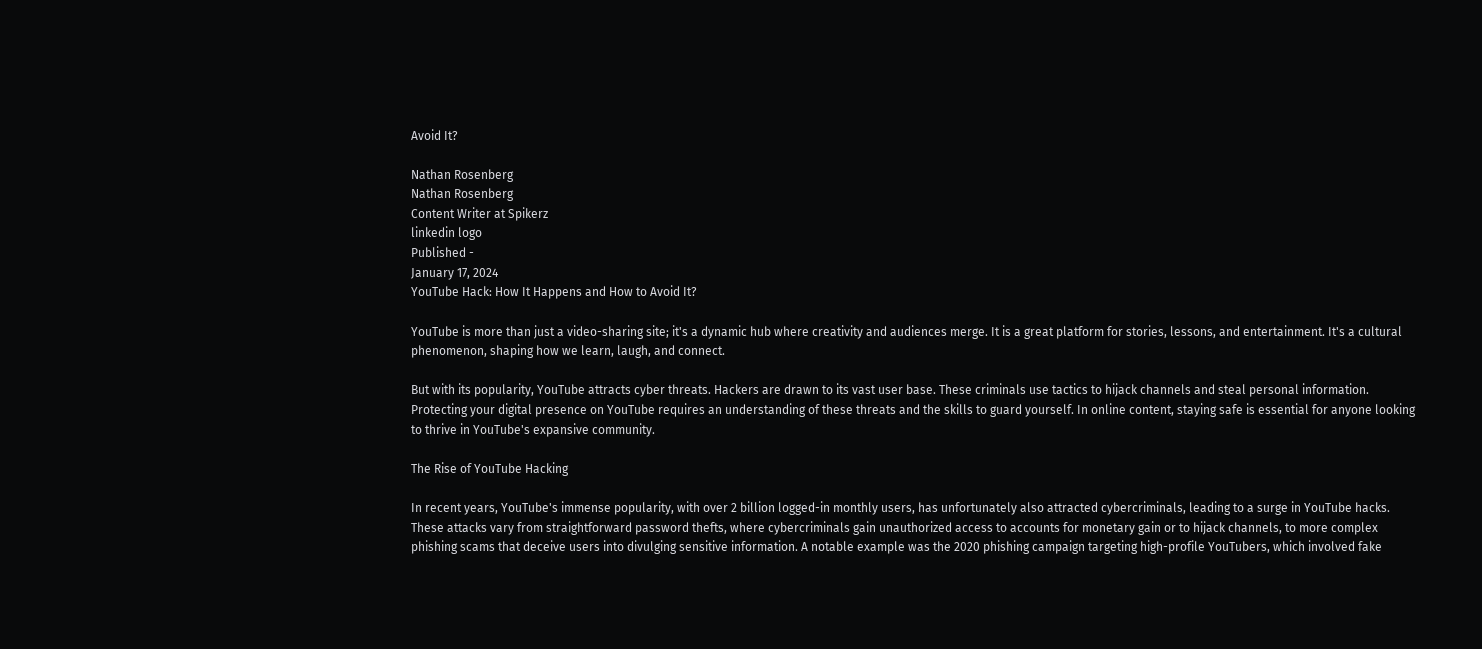Avoid It?

Nathan Rosenberg
Nathan Rosenberg
Content Writer at Spikerz
linkedin logo
Published -
January 17, 2024
YouTube Hack: How It Happens and How to Avoid It?

YouTube is more than just a video-sharing site; it's a dynamic hub where creativity and audiences merge. It is a great platform for stories, lessons, and entertainment. It's a cultural phenomenon, shaping how we learn, laugh, and connect.

But with its popularity, YouTube attracts cyber threats. Hackers are drawn to its vast user base. These criminals use tactics to hijack channels and steal personal information. Protecting your digital presence on YouTube requires an understanding of these threats and the skills to guard yourself. In online content, staying safe is essential for anyone looking to thrive in YouTube's expansive community.

The Rise of YouTube Hacking

In recent years, YouTube's immense popularity, with over 2 billion logged-in monthly users, has unfortunately also attracted cybercriminals, leading to a surge in YouTube hacks. These attacks vary from straightforward password thefts, where cybercriminals gain unauthorized access to accounts for monetary gain or to hijack channels, to more complex phishing scams that deceive users into divulging sensitive information. A notable example was the 2020 phishing campaign targeting high-profile YouTubers, which involved fake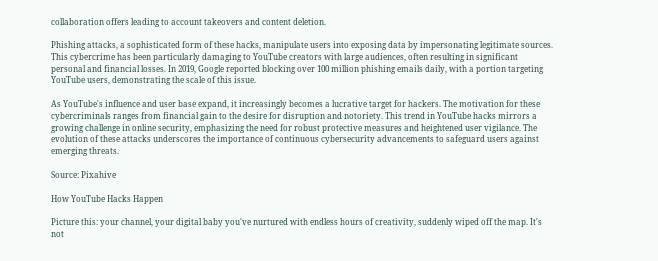collaboration offers leading to account takeovers and content deletion.

Phishing attacks, a sophisticated form of these hacks, manipulate users into exposing data by impersonating legitimate sources. This cybercrime has been particularly damaging to YouTube creators with large audiences, often resulting in significant personal and financial losses. In 2019, Google reported blocking over 100 million phishing emails daily, with a portion targeting YouTube users, demonstrating the scale of this issue.

As YouTube's influence and user base expand, it increasingly becomes a lucrative target for hackers. The motivation for these cybercriminals ranges from financial gain to the desire for disruption and notoriety. This trend in YouTube hacks mirrors a growing challenge in online security, emphasizing the need for robust protective measures and heightened user vigilance. The evolution of these attacks underscores the importance of continuous cybersecurity advancements to safeguard users against emerging threats.

Source: Pixahive

How YouTube Hacks Happen

Picture this: your channel, your digital baby you've nurtured with endless hours of creativity, suddenly wiped off the map. It's not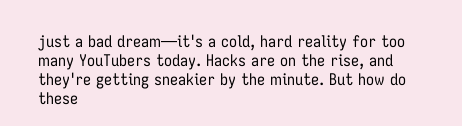just a bad dream—it's a cold, hard reality for too many YouTubers today. Hacks are on the rise, and they're getting sneakier by the minute. But how do these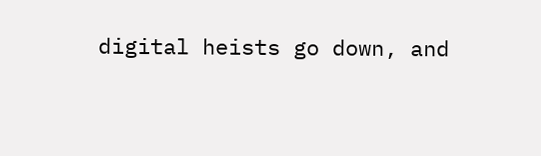digital heists go down, and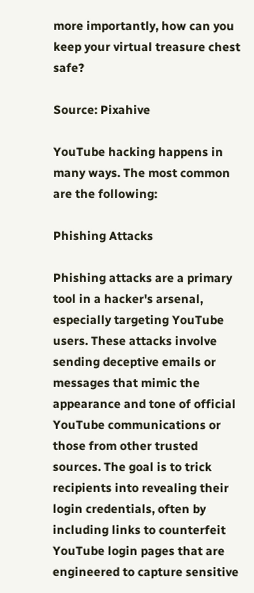more importantly, how can you keep your virtual treasure chest safe?

Source: Pixahive

YouTube hacking happens in many ways. The most common are the following:

Phishing Attacks

Phishing attacks are a primary tool in a hacker's arsenal, especially targeting YouTube users. These attacks involve sending deceptive emails or messages that mimic the appearance and tone of official YouTube communications or those from other trusted sources. The goal is to trick recipients into revealing their login credentials, often by including links to counterfeit YouTube login pages that are engineered to capture sensitive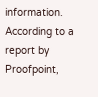information. According to a report by Proofpoint,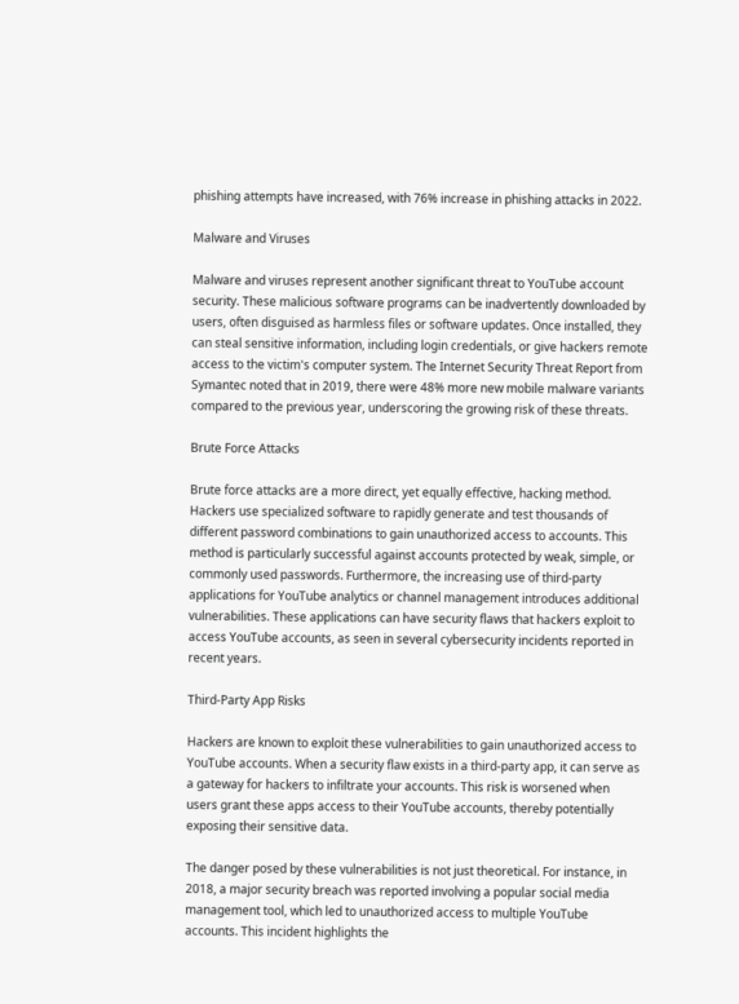phishing attempts have increased, with 76% increase in phishing attacks in 2022.

Malware and Viruses

Malware and viruses represent another significant threat to YouTube account security. These malicious software programs can be inadvertently downloaded by users, often disguised as harmless files or software updates. Once installed, they can steal sensitive information, including login credentials, or give hackers remote access to the victim's computer system. The Internet Security Threat Report from Symantec noted that in 2019, there were 48% more new mobile malware variants compared to the previous year, underscoring the growing risk of these threats.

Brute Force Attacks

Brute force attacks are a more direct, yet equally effective, hacking method. Hackers use specialized software to rapidly generate and test thousands of different password combinations to gain unauthorized access to accounts. This method is particularly successful against accounts protected by weak, simple, or commonly used passwords. Furthermore, the increasing use of third-party applications for YouTube analytics or channel management introduces additional vulnerabilities. These applications can have security flaws that hackers exploit to access YouTube accounts, as seen in several cybersecurity incidents reported in recent years.

Third-Party App Risks

Hackers are known to exploit these vulnerabilities to gain unauthorized access to YouTube accounts. When a security flaw exists in a third-party app, it can serve as a gateway for hackers to infiltrate your accounts. This risk is worsened when users grant these apps access to their YouTube accounts, thereby potentially exposing their sensitive data.

The danger posed by these vulnerabilities is not just theoretical. For instance, in 2018, a major security breach was reported involving a popular social media management tool, which led to unauthorized access to multiple YouTube accounts. This incident highlights the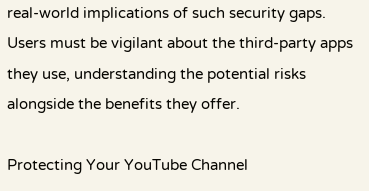real-world implications of such security gaps. Users must be vigilant about the third-party apps they use, understanding the potential risks alongside the benefits they offer.

Protecting Your YouTube Channel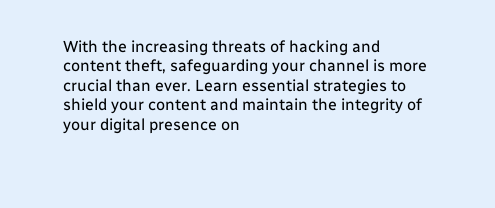With the increasing threats of hacking and content theft, safeguarding your channel is more crucial than ever. Learn essential strategies to shield your content and maintain the integrity of your digital presence on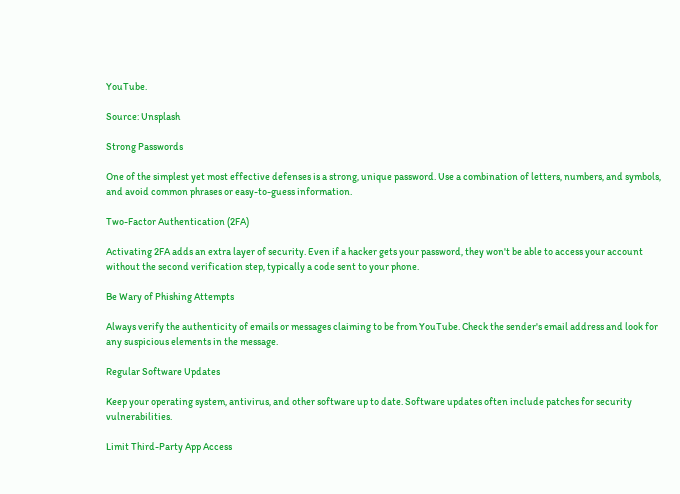YouTube.

Source: Unsplash

Strong Passwords

One of the simplest yet most effective defenses is a strong, unique password. Use a combination of letters, numbers, and symbols, and avoid common phrases or easy-to-guess information.

Two-Factor Authentication (2FA)

Activating 2FA adds an extra layer of security. Even if a hacker gets your password, they won't be able to access your account without the second verification step, typically a code sent to your phone.

Be Wary of Phishing Attempts

Always verify the authenticity of emails or messages claiming to be from YouTube. Check the sender's email address and look for any suspicious elements in the message.

Regular Software Updates

Keep your operating system, antivirus, and other software up to date. Software updates often include patches for security vulnerabilities.

Limit Third-Party App Access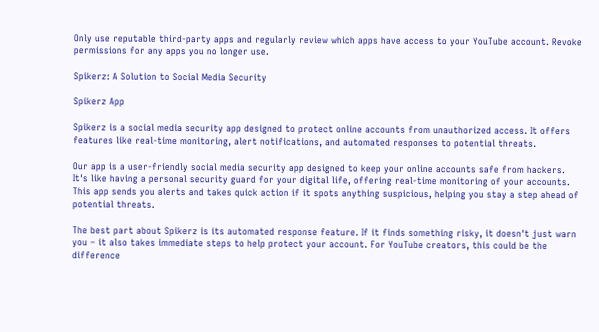Only use reputable third-party apps and regularly review which apps have access to your YouTube account. Revoke permissions for any apps you no longer use.

Spikerz: A Solution to Social Media Security

Spikerz App

Spikerz is a social media security app designed to protect online accounts from unauthorized access. It offers features like real-time monitoring, alert notifications, and automated responses to potential threats.

Our app is a user-friendly social media security app designed to keep your online accounts safe from hackers. It's like having a personal security guard for your digital life, offering real-time monitoring of your accounts. This app sends you alerts and takes quick action if it spots anything suspicious, helping you stay a step ahead of potential threats.

The best part about Spikerz is its automated response feature. If it finds something risky, it doesn't just warn you – it also takes immediate steps to help protect your account. For YouTube creators, this could be the difference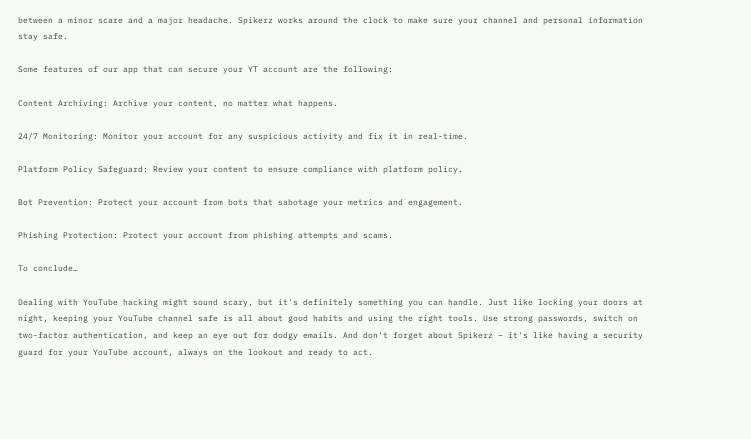between a minor scare and a major headache. Spikerz works around the clock to make sure your channel and personal information stay safe.

Some features of our app that can secure your YT account are the following:

Content Archiving: Archive your content, no matter what happens.

24/7 Monitoring: Monitor your account for any suspicious activity and fix it in real-time.

Platform Policy Safeguard: Review your content to ensure compliance with platform policy.

Bot Prevention: Protect your account from bots that sabotage your metrics and engagement.

Phishing Protection: Protect your account from phishing attempts and scams.

To conclude…

Dealing with YouTube hacking might sound scary, but it's definitely something you can handle. Just like locking your doors at night, keeping your YouTube channel safe is all about good habits and using the right tools. Use strong passwords, switch on two-factor authentication, and keep an eye out for dodgy emails. And don't forget about Spikerz – it's like having a security guard for your YouTube account, always on the lookout and ready to act.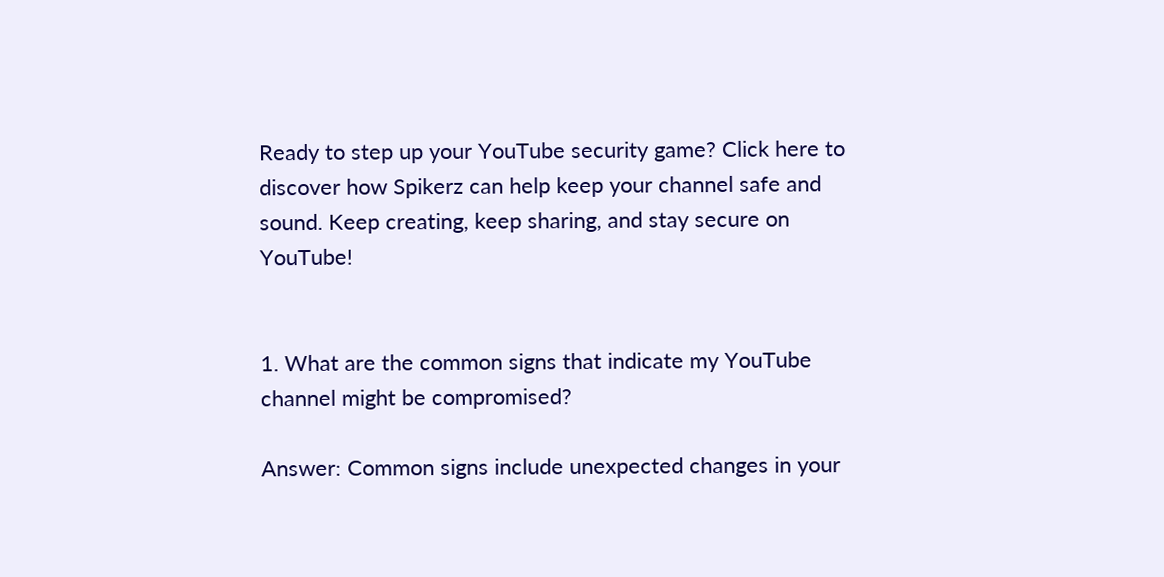Ready to step up your YouTube security game? Click here to discover how Spikerz can help keep your channel safe and sound. Keep creating, keep sharing, and stay secure on YouTube!


1. What are the common signs that indicate my YouTube channel might be compromised?

Answer: Common signs include unexpected changes in your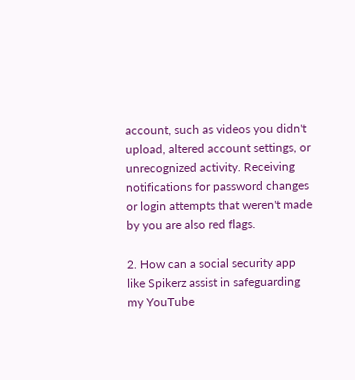account, such as videos you didn't upload, altered account settings, or unrecognized activity. Receiving notifications for password changes or login attempts that weren't made by you are also red flags.

2. How can a social security app like Spikerz assist in safeguarding my YouTube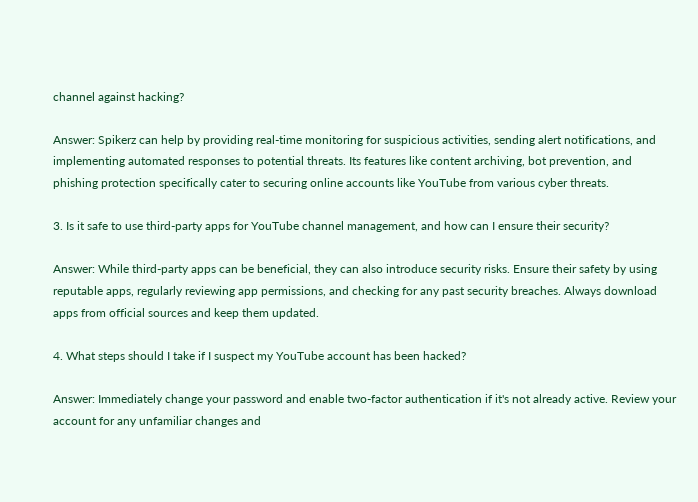channel against hacking?

Answer: Spikerz can help by providing real-time monitoring for suspicious activities, sending alert notifications, and implementing automated responses to potential threats. Its features like content archiving, bot prevention, and phishing protection specifically cater to securing online accounts like YouTube from various cyber threats.

3. Is it safe to use third-party apps for YouTube channel management, and how can I ensure their security?

Answer: While third-party apps can be beneficial, they can also introduce security risks. Ensure their safety by using reputable apps, regularly reviewing app permissions, and checking for any past security breaches. Always download apps from official sources and keep them updated.

4. What steps should I take if I suspect my YouTube account has been hacked?

Answer: Immediately change your password and enable two-factor authentication if it's not already active. Review your account for any unfamiliar changes and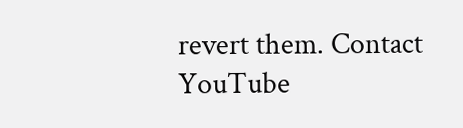revert them. Contact YouTube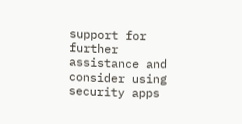support for further assistance and consider using security apps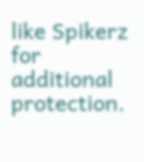like Spikerz for additional protection.